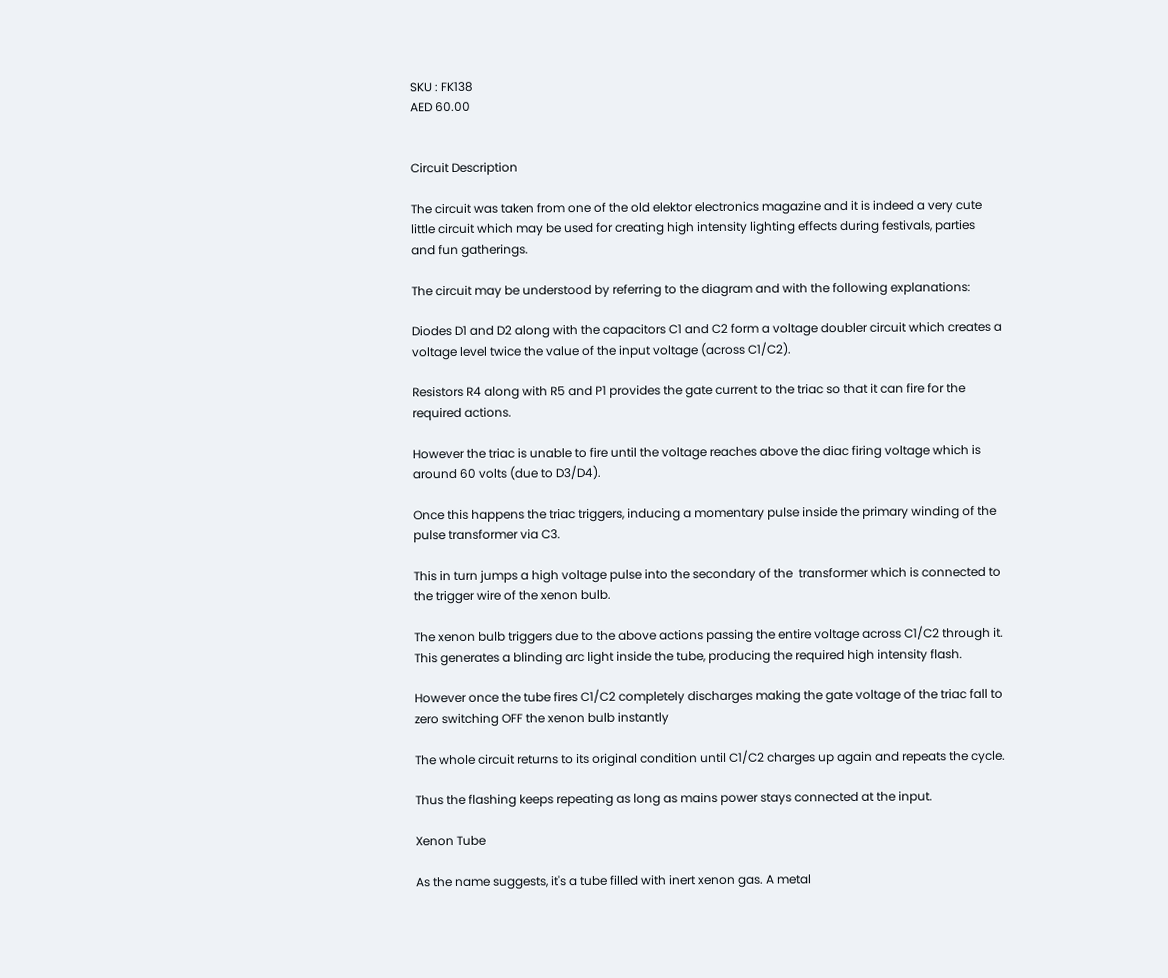SKU : FK138
AED 60.00


Circuit Description

The circuit was taken from one of the old elektor electronics magazine and it is indeed a very cute little circuit which may be used for creating high intensity lighting effects during festivals, parties and fun gatherings.

The circuit may be understood by referring to the diagram and with the following explanations:

Diodes D1 and D2 along with the capacitors C1 and C2 form a voltage doubler circuit which creates a voltage level twice the value of the input voltage (across C1/C2).

Resistors R4 along with R5 and P1 provides the gate current to the triac so that it can fire for the required actions.

However the triac is unable to fire until the voltage reaches above the diac firing voltage which is around 60 volts (due to D3/D4).

Once this happens the triac triggers, inducing a momentary pulse inside the primary winding of the pulse transformer via C3.

This in turn jumps a high voltage pulse into the secondary of the  transformer which is connected to the trigger wire of the xenon bulb.

The xenon bulb triggers due to the above actions passing the entire voltage across C1/C2 through it.
This generates a blinding arc light inside the tube, producing the required high intensity flash.

However once the tube fires C1/C2 completely discharges making the gate voltage of the triac fall to zero switching OFF the xenon bulb instantly

The whole circuit returns to its original condition until C1/C2 charges up again and repeats the cycle.

Thus the flashing keeps repeating as long as mains power stays connected at the input.

Xenon Tube

As the name suggests, it's a tube filled with inert xenon gas. A metal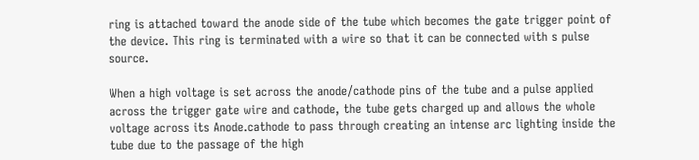ring is attached toward the anode side of the tube which becomes the gate trigger point of the device. This ring is terminated with a wire so that it can be connected with s pulse source.

When a high voltage is set across the anode/cathode pins of the tube and a pulse applied across the trigger gate wire and cathode, the tube gets charged up and allows the whole voltage across its Anode.cathode to pass through creating an intense arc lighting inside the tube due to the passage of the high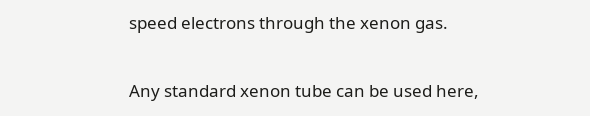speed electrons through the xenon gas.

Any standard xenon tube can be used here,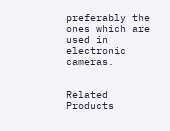preferably the ones which are used in electronic cameras.


Related Products